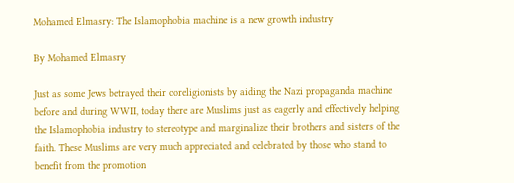Mohamed Elmasry: The Islamophobia machine is a new growth industry

By Mohamed Elmasry

Just as some Jews betrayed their coreligionists by aiding the Nazi propaganda machine before and during WWII, today there are Muslims just as eagerly and effectively helping the Islamophobia industry to stereotype and marginalize their brothers and sisters of the faith. These Muslims are very much appreciated and celebrated by those who stand to benefit from the promotion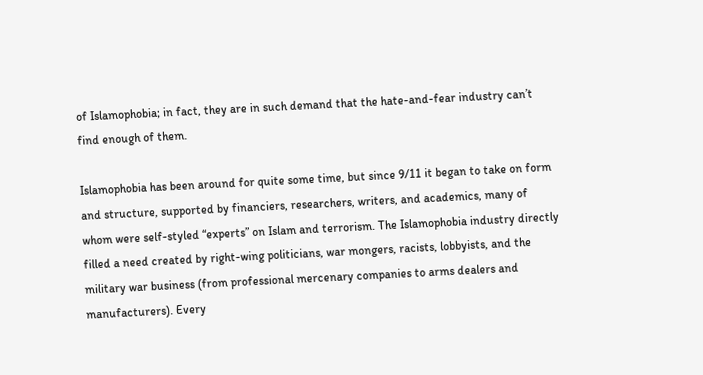of Islamophobia; in fact, they are in such demand that the hate-and-fear industry can’t find enough of them.

Islamophobia has been around for quite some time, but since 9/11 it began to take on form and structure, supported by financiers, researchers, writers, and academics, many of whom were self-styled “experts” on Islam and terrorism. The Islamophobia industry directly filled a need created by right-wing politicians, war mongers, racists, lobbyists, and the military war business (from professional mercenary companies to arms dealers and manufacturers). Every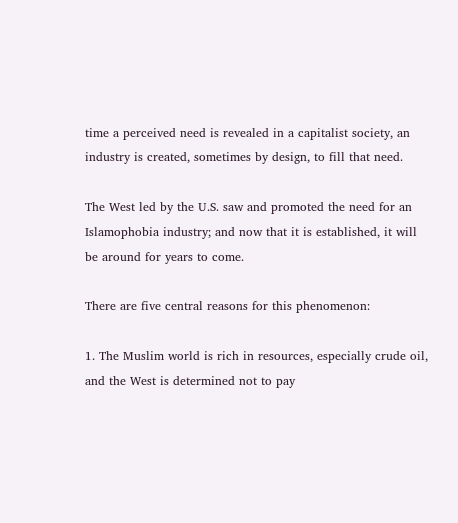time a perceived need is revealed in a capitalist society, an industry is created, sometimes by design, to fill that need.

The West led by the U.S. saw and promoted the need for an Islamophobia industry; and now that it is established, it will be around for years to come.

There are five central reasons for this phenomenon:

1. The Muslim world is rich in resources, especially crude oil, and the West is determined not to pay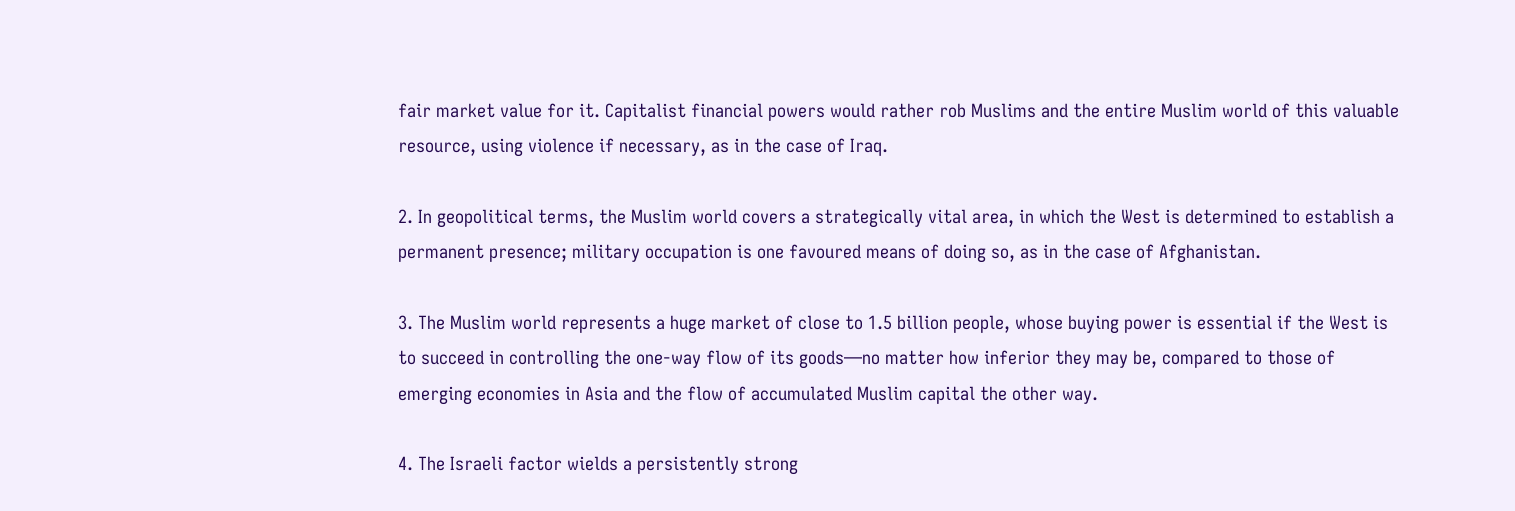fair market value for it. Capitalist financial powers would rather rob Muslims and the entire Muslim world of this valuable resource, using violence if necessary, as in the case of Iraq.

2. In geopolitical terms, the Muslim world covers a strategically vital area, in which the West is determined to establish a permanent presence; military occupation is one favoured means of doing so, as in the case of Afghanistan.

3. The Muslim world represents a huge market of close to 1.5 billion people, whose buying power is essential if the West is to succeed in controlling the one-way flow of its goods—no matter how inferior they may be, compared to those of emerging economies in Asia and the flow of accumulated Muslim capital the other way.

4. The Israeli factor wields a persistently strong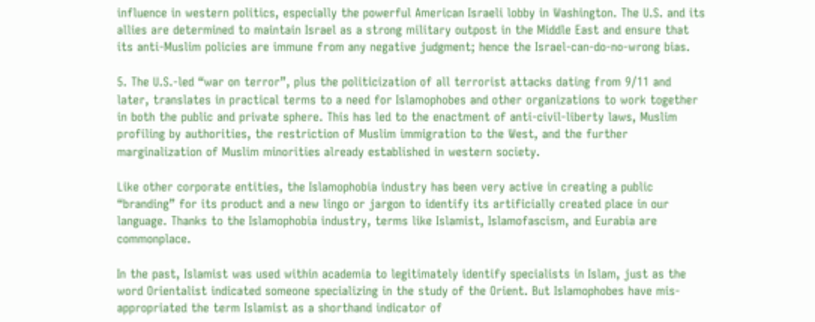influence in western politics, especially the powerful American Israeli lobby in Washington. The U.S. and its allies are determined to maintain Israel as a strong military outpost in the Middle East and ensure that its anti-Muslim policies are immune from any negative judgment; hence the Israel-can-do-no-wrong bias.

5. The U.S.-led “war on terror”, plus the politicization of all terrorist attacks dating from 9/11 and later, translates in practical terms to a need for Islamophobes and other organizations to work together in both the public and private sphere. This has led to the enactment of anti-civil-liberty laws, Muslim profiling by authorities, the restriction of Muslim immigration to the West, and the further marginalization of Muslim minorities already established in western society.

Like other corporate entities, the Islamophobia industry has been very active in creating a public “branding” for its product and a new lingo or jargon to identify its artificially created place in our language. Thanks to the Islamophobia industry, terms like Islamist, Islamofascism, and Eurabia are commonplace.

In the past, Islamist was used within academia to legitimately identify specialists in Islam, just as the word Orientalist indicated someone specializing in the study of the Orient. But Islamophobes have mis-appropriated the term Islamist as a shorthand indicator of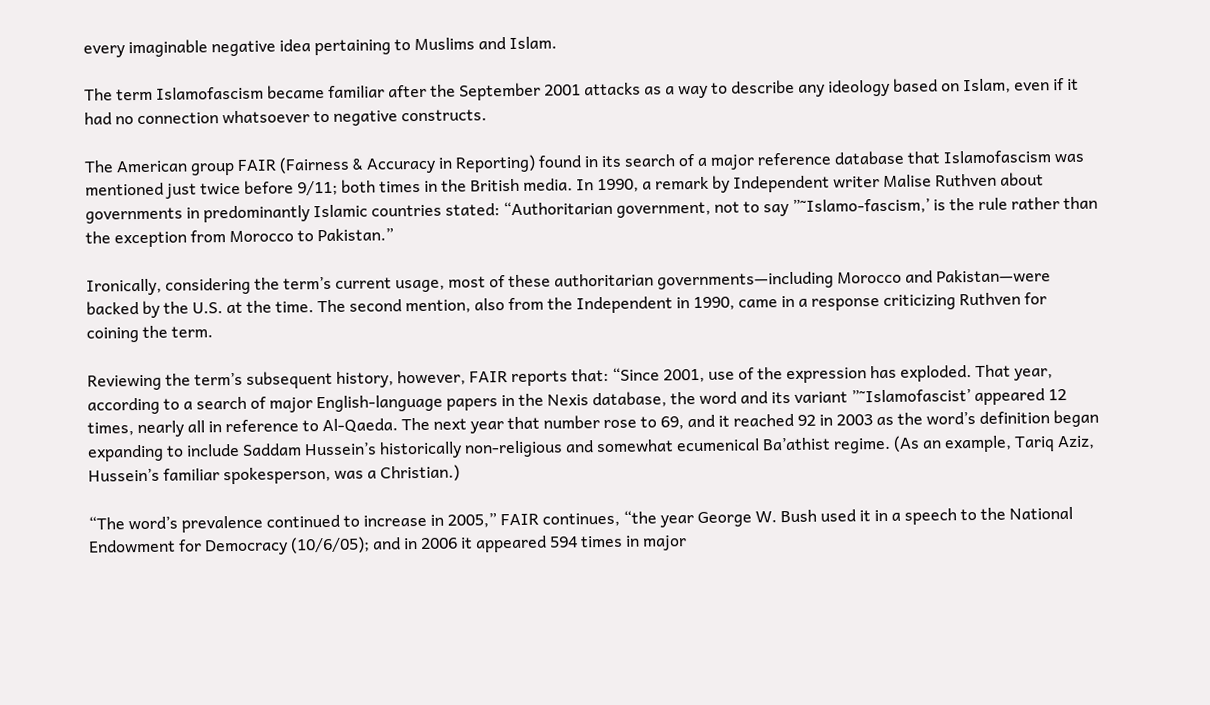every imaginable negative idea pertaining to Muslims and Islam.

The term Islamofascism became familiar after the September 2001 attacks as a way to describe any ideology based on Islam, even if it had no connection whatsoever to negative constructs.

The American group FAIR (Fairness & Accuracy in Reporting) found in its search of a major reference database that Islamofascism was mentioned just twice before 9/11; both times in the British media. In 1990, a remark by Independent writer Malise Ruthven about governments in predominantly Islamic countries stated: “Authoritarian government, not to say ”˜Islamo-fascism,’ is the rule rather than the exception from Morocco to Pakistan.”

Ironically, considering the term’s current usage, most of these authoritarian governments—including Morocco and Pakistan—were backed by the U.S. at the time. The second mention, also from the Independent in 1990, came in a response criticizing Ruthven for coining the term.

Reviewing the term’s subsequent history, however, FAIR reports that: “Since 2001, use of the expression has exploded. That year, according to a search of major English-language papers in the Nexis database, the word and its variant ”˜Islamofascist’ appeared 12 times, nearly all in reference to Al-Qaeda. The next year that number rose to 69, and it reached 92 in 2003 as the word’s definition began expanding to include Saddam Hussein’s historically non-religious and somewhat ecumenical Ba’athist regime. (As an example, Tariq Aziz, Hussein’s familiar spokesperson, was a Christian.)

“The word’s prevalence continued to increase in 2005,” FAIR continues, “the year George W. Bush used it in a speech to the National Endowment for Democracy (10/6/05); and in 2006 it appeared 594 times in major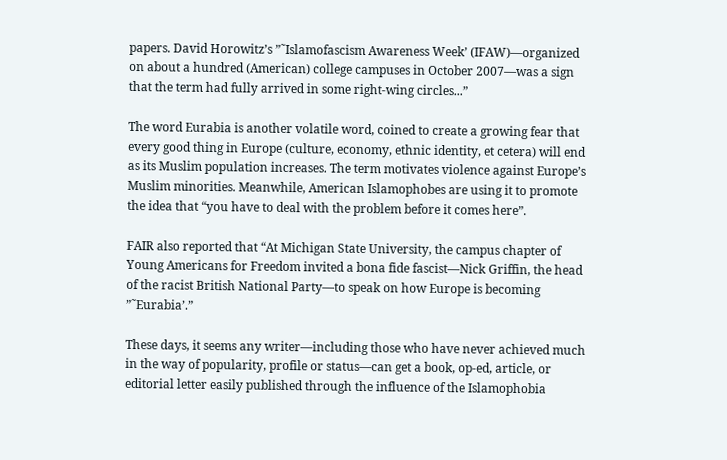papers. David Horowitz’s ”˜Islamofascism Awareness Week’ (IFAW)—organized on about a hundred (American) college campuses in October 2007—was a sign that the term had fully arrived in some right-wing circles...”

The word Eurabia is another volatile word, coined to create a growing fear that every good thing in Europe (culture, economy, ethnic identity, et cetera) will end as its Muslim population increases. The term motivates violence against Europe’s Muslim minorities. Meanwhile, American Islamophobes are using it to promote the idea that “you have to deal with the problem before it comes here”.

FAIR also reported that “At Michigan State University, the campus chapter of Young Americans for Freedom invited a bona fide fascist—Nick Griffin, the head of the racist British National Party—to speak on how Europe is becoming ”˜Eurabia’.”

These days, it seems any writer—including those who have never achieved much in the way of popularity, profile or status—can get a book, op-ed, article, or editorial letter easily published through the influence of the Islamophobia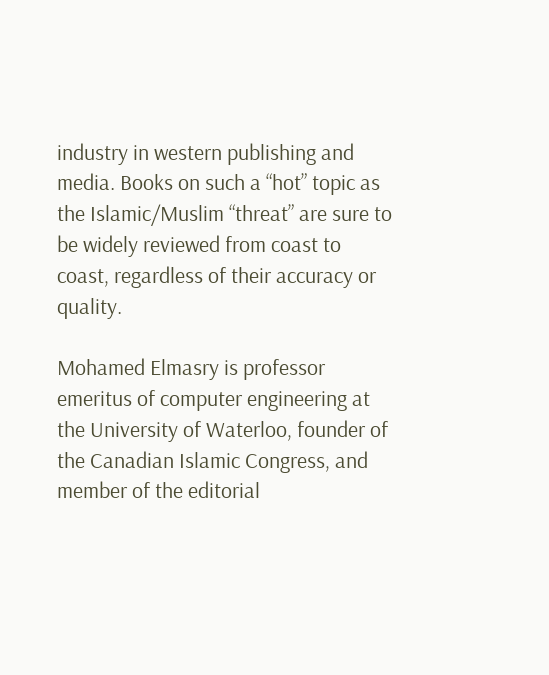industry in western publishing and media. Books on such a “hot” topic as the Islamic/Muslim “threat” are sure to be widely reviewed from coast to coast, regardless of their accuracy or quality.

Mohamed Elmasry is professor emeritus of computer engineering at the University of Waterloo, founder of the Canadian Islamic Congress, and member of the editorial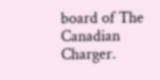board of The Canadian Charger.